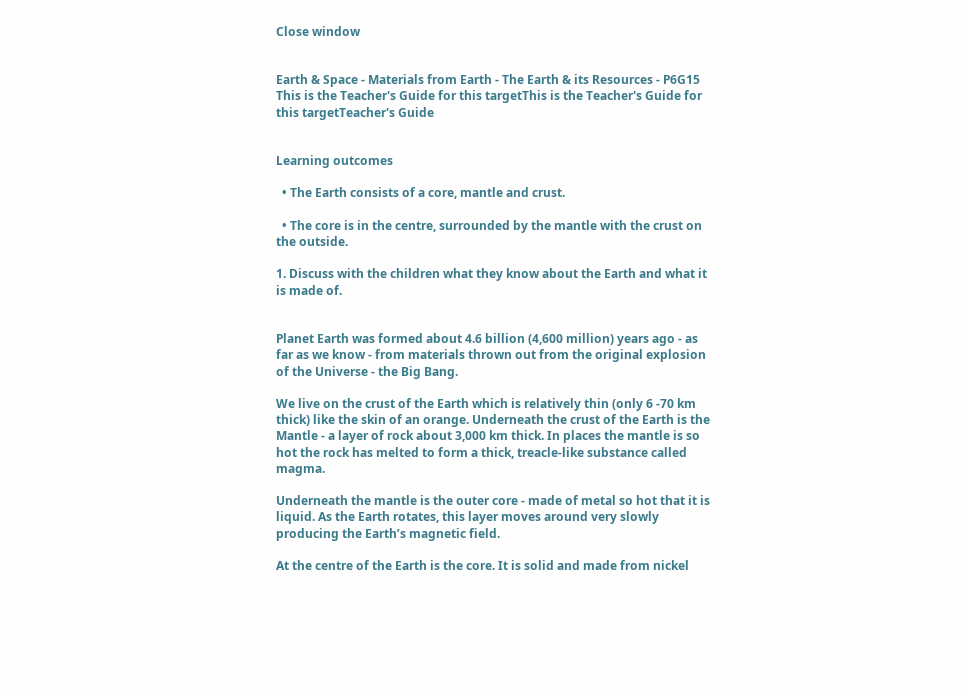Close window


Earth & Space - Materials from Earth - The Earth & its Resources - P6G15
This is the Teacher's Guide for this targetThis is the Teacher's Guide for this targetTeacher's Guide


Learning outcomes

  • The Earth consists of a core, mantle and crust.

  • The core is in the centre, surrounded by the mantle with the crust on the outside.

1. Discuss with the children what they know about the Earth and what it is made of.


Planet Earth was formed about 4.6 billion (4,600 million) years ago - as far as we know - from materials thrown out from the original explosion of the Universe - the Big Bang.

We live on the crust of the Earth which is relatively thin (only 6 -70 km thick) like the skin of an orange. Underneath the crust of the Earth is the Mantle - a layer of rock about 3,000 km thick. In places the mantle is so hot the rock has melted to form a thick, treacle-like substance called magma.

Underneath the mantle is the outer core - made of metal so hot that it is liquid. As the Earth rotates, this layer moves around very slowly producing the Earth’s magnetic field.

At the centre of the Earth is the core. It is solid and made from nickel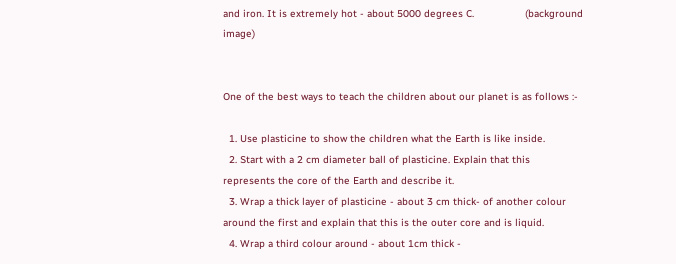and iron. It is extremely hot - about 5000 degrees C.                 (background image)


One of the best ways to teach the children about our planet is as follows :-

  1. Use plasticine to show the children what the Earth is like inside.
  2. Start with a 2 cm diameter ball of plasticine. Explain that this represents the core of the Earth and describe it.
  3. Wrap a thick layer of plasticine - about 3 cm thick- of another colour around the first and explain that this is the outer core and is liquid.
  4. Wrap a third colour around - about 1cm thick -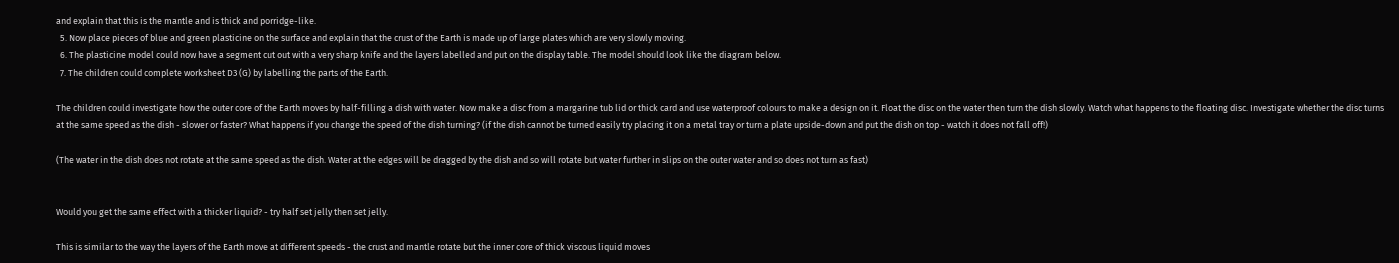and explain that this is the mantle and is thick and porridge-like.
  5. Now place pieces of blue and green plasticine on the surface and explain that the crust of the Earth is made up of large plates which are very slowly moving.
  6. The plasticine model could now have a segment cut out with a very sharp knife and the layers labelled and put on the display table. The model should look like the diagram below.
  7. The children could complete worksheet D3 (G) by labelling the parts of the Earth.

The children could investigate how the outer core of the Earth moves by half-filling a dish with water. Now make a disc from a margarine tub lid or thick card and use waterproof colours to make a design on it. Float the disc on the water then turn the dish slowly. Watch what happens to the floating disc. Investigate whether the disc turns at the same speed as the dish - slower or faster? What happens if you change the speed of the dish turning? (if the dish cannot be turned easily try placing it on a metal tray or turn a plate upside-down and put the dish on top - watch it does not fall off!)

(The water in the dish does not rotate at the same speed as the dish. Water at the edges will be dragged by the dish and so will rotate but water further in slips on the outer water and so does not turn as fast)


Would you get the same effect with a thicker liquid? - try half set jelly then set jelly.

This is similar to the way the layers of the Earth move at different speeds - the crust and mantle rotate but the inner core of thick viscous liquid moves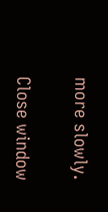more slowly.

Close window